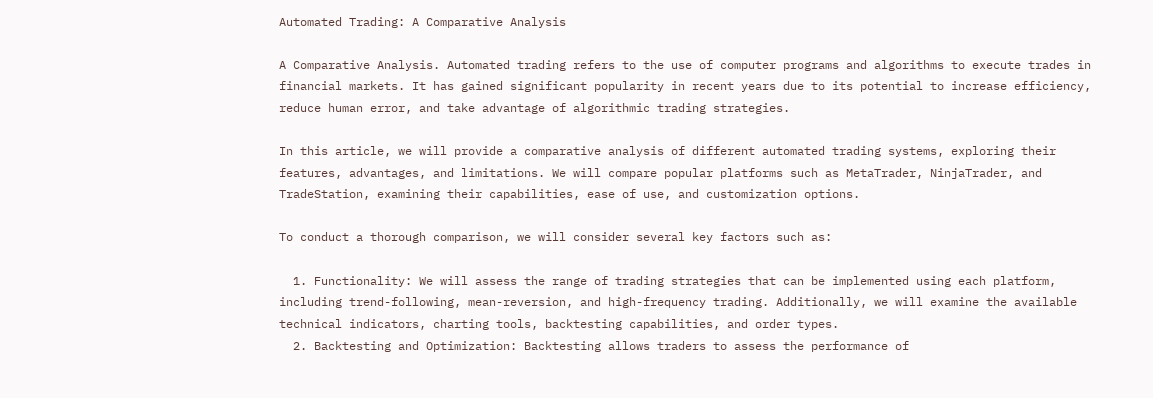Automated Trading: A Comparative Analysis

A Comparative Analysis. Automated trading refers to the use of computer programs and algorithms to execute trades in financial markets. It has gained significant popularity in recent years due to its potential to increase efficiency, reduce human error, and take advantage of algorithmic trading strategies.

In this article, we will provide a comparative analysis of different automated trading systems, exploring their features, advantages, and limitations. We will compare popular platforms such as MetaTrader, NinjaTrader, and TradeStation, examining their capabilities, ease of use, and customization options.

To conduct a thorough comparison, we will consider several key factors such as:

  1. Functionality: We will assess the range of trading strategies that can be implemented using each platform, including trend-following, mean-reversion, and high-frequency trading. Additionally, we will examine the available technical indicators, charting tools, backtesting capabilities, and order types.
  2. Backtesting and Optimization: Backtesting allows traders to assess the performance of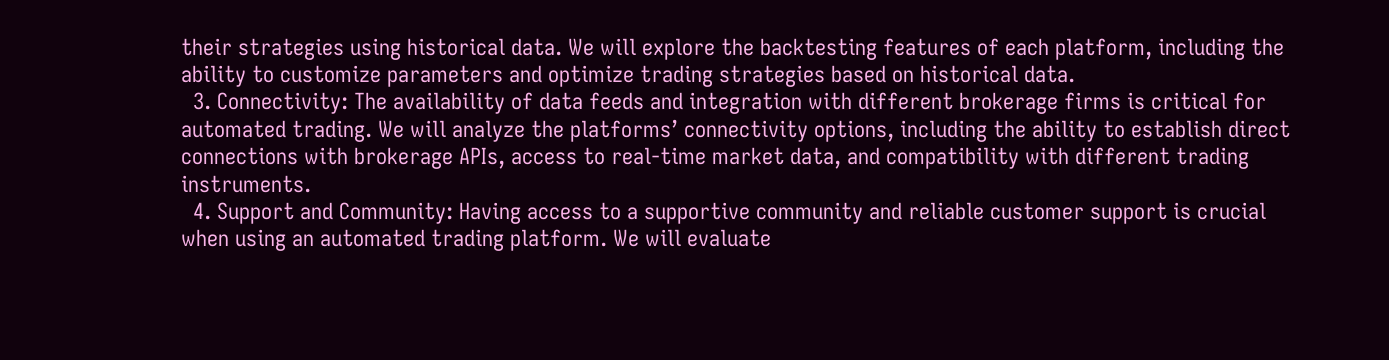their strategies using historical data. We will explore the backtesting features of each platform, including the ability to customize parameters and optimize trading strategies based on historical data.
  3. Connectivity: The availability of data feeds and integration with different brokerage firms is critical for automated trading. We will analyze the platforms’ connectivity options, including the ability to establish direct connections with brokerage APIs, access to real-time market data, and compatibility with different trading instruments.
  4. Support and Community: Having access to a supportive community and reliable customer support is crucial when using an automated trading platform. We will evaluate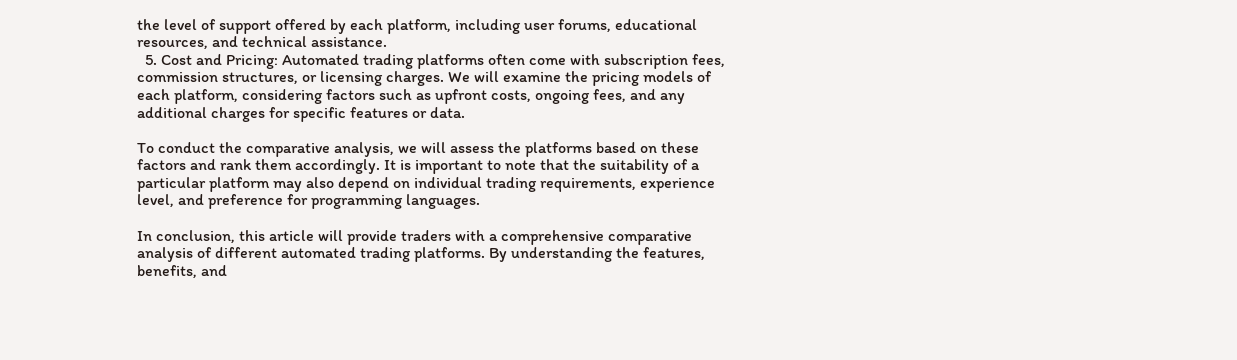the level of support offered by each platform, including user forums, educational resources, and technical assistance.
  5. Cost and Pricing: Automated trading platforms often come with subscription fees, commission structures, or licensing charges. We will examine the pricing models of each platform, considering factors such as upfront costs, ongoing fees, and any additional charges for specific features or data.

To conduct the comparative analysis, we will assess the platforms based on these factors and rank them accordingly. It is important to note that the suitability of a particular platform may also depend on individual trading requirements, experience level, and preference for programming languages.

In conclusion, this article will provide traders with a comprehensive comparative analysis of different automated trading platforms. By understanding the features, benefits, and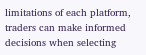limitations of each platform, traders can make informed decisions when selecting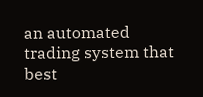an automated trading system that best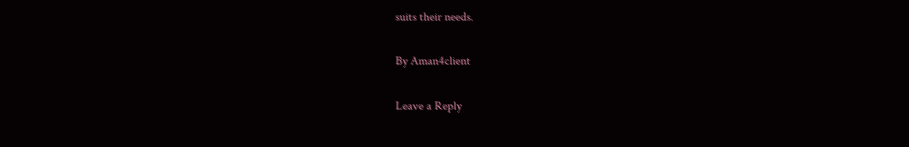suits their needs.

By Aman4client

Leave a Reply